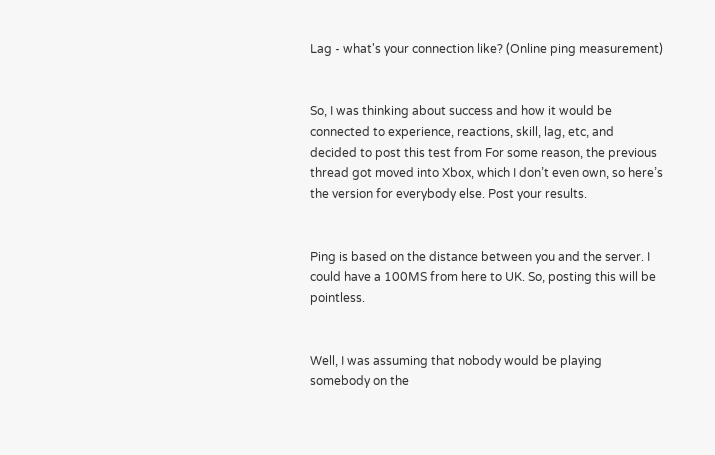Lag - what's your connection like? (Online ping measurement)


So, I was thinking about success and how it would be connected to experience, reactions, skill, lag, etc, and decided to post this test from For some reason, the previous thread got moved into Xbox, which I don’t even own, so here’s the version for everybody else. Post your results.


Ping is based on the distance between you and the server. I could have a 100MS from here to UK. So, posting this will be pointless.


Well, I was assuming that nobody would be playing somebody on the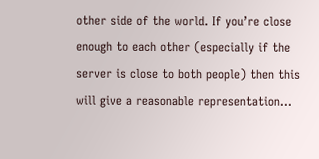other side of the world. If you’re close enough to each other (especially if the server is close to both people) then this will give a reasonable representation…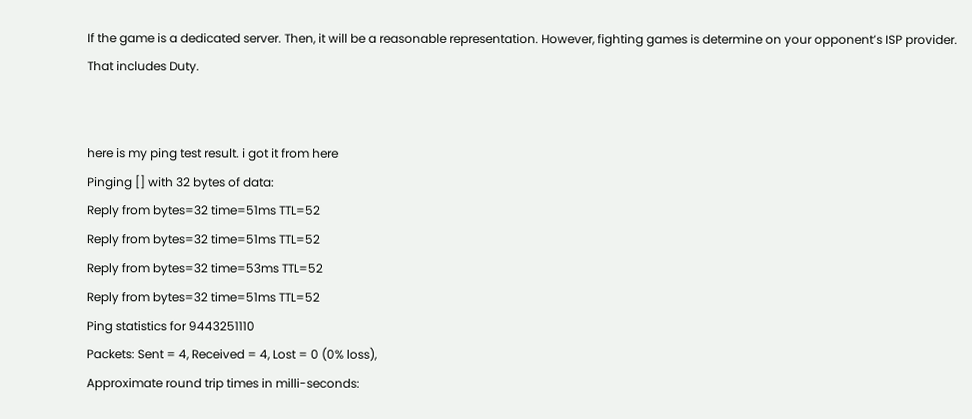If the game is a dedicated server. Then, it will be a reasonable representation. However, fighting games is determine on your opponent’s ISP provider. That includes Duty.


here is my ping test result. i got it from here
Pinging [] with 32 bytes of data:
Reply from bytes=32 time=51ms TTL=52
Reply from bytes=32 time=51ms TTL=52
Reply from bytes=32 time=53ms TTL=52
Reply from bytes=32 time=51ms TTL=52
Ping statistics for 9443251110
Packets: Sent = 4, Received = 4, Lost = 0 (0% loss),
Approximate round trip times in milli-seconds: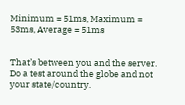Minimum = 51ms, Maximum = 53ms, Average = 51ms


That’s between you and the server. Do a test around the globe and not your state/country.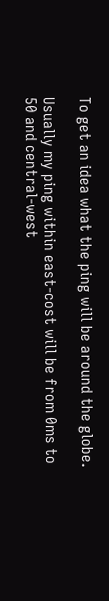To get an idea what the ping will be around the globe.

Usually my ping within east-cost will be from 0ms to 50 and central-west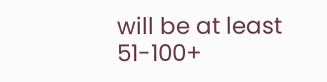will be at least 51-100+